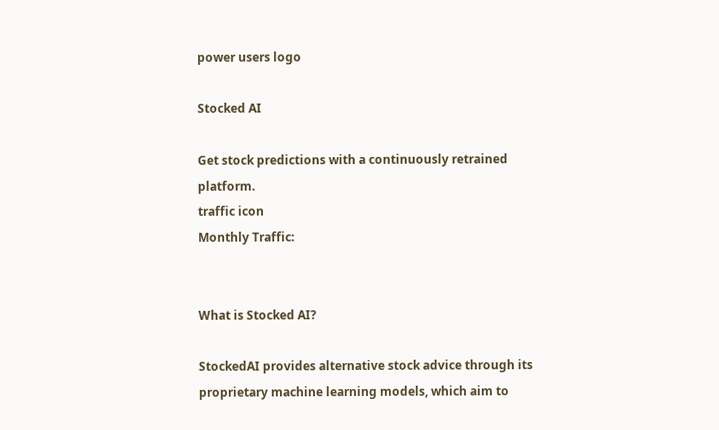power users logo

Stocked AI

Get stock predictions with a continuously retrained platform.
traffic icon
Monthly Traffic:


What is Stocked AI?

StockedAI provides alternative stock advice through its proprietary machine learning models, which aim to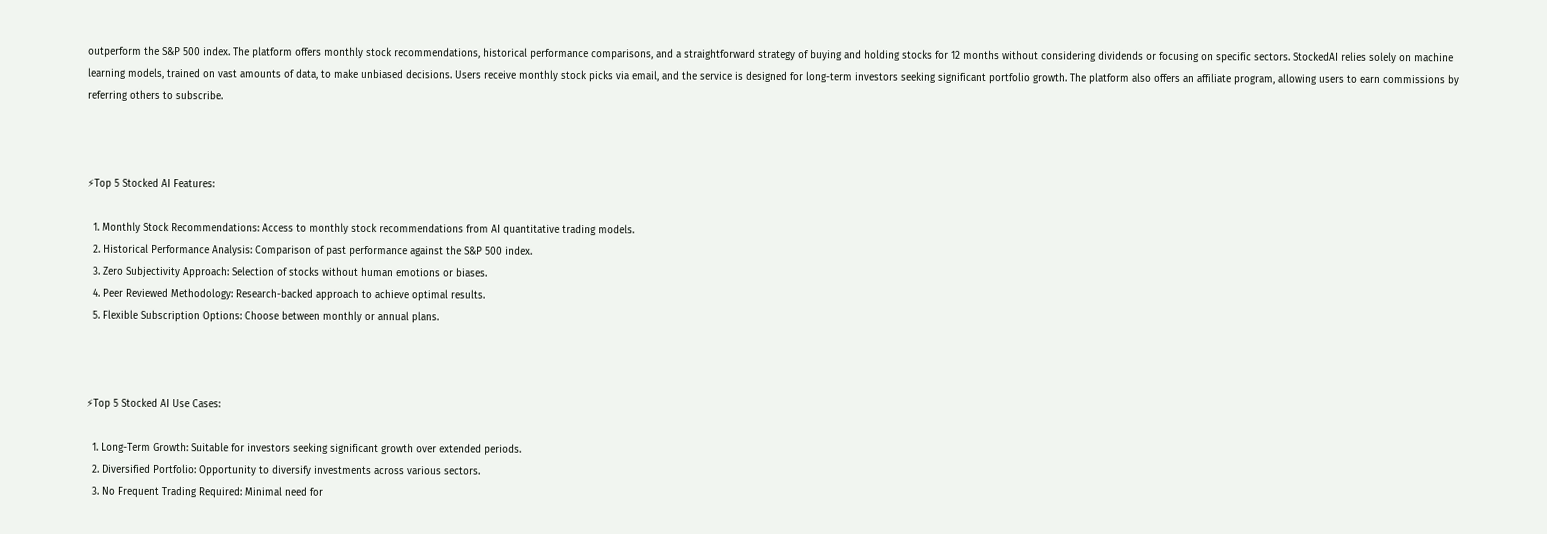outperform the S&P 500 index. The platform offers monthly stock recommendations, historical performance comparisons, and a straightforward strategy of buying and holding stocks for 12 months without considering dividends or focusing on specific sectors. StockedAI relies solely on machine learning models, trained on vast amounts of data, to make unbiased decisions. Users receive monthly stock picks via email, and the service is designed for long-term investors seeking significant portfolio growth. The platform also offers an affiliate program, allowing users to earn commissions by referring others to subscribe.



⚡Top 5 Stocked AI Features:

  1. Monthly Stock Recommendations: Access to monthly stock recommendations from AI quantitative trading models.
  2. Historical Performance Analysis: Comparison of past performance against the S&P 500 index.
  3. Zero Subjectivity Approach: Selection of stocks without human emotions or biases.
  4. Peer Reviewed Methodology: Research-backed approach to achieve optimal results.
  5. Flexible Subscription Options: Choose between monthly or annual plans.



⚡Top 5 Stocked AI Use Cases:

  1. Long-Term Growth: Suitable for investors seeking significant growth over extended periods.
  2. Diversified Portfolio: Opportunity to diversify investments across various sectors.
  3. No Frequent Trading Required: Minimal need for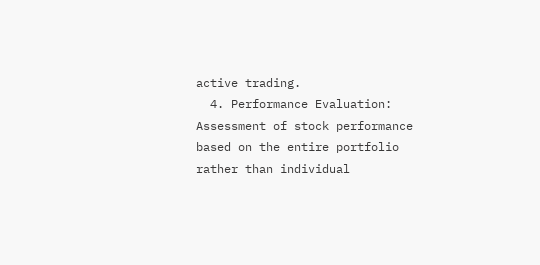active trading.
  4. Performance Evaluation: Assessment of stock performance based on the entire portfolio rather than individual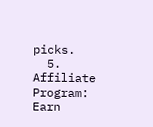picks.
  5. Affiliate Program: Earn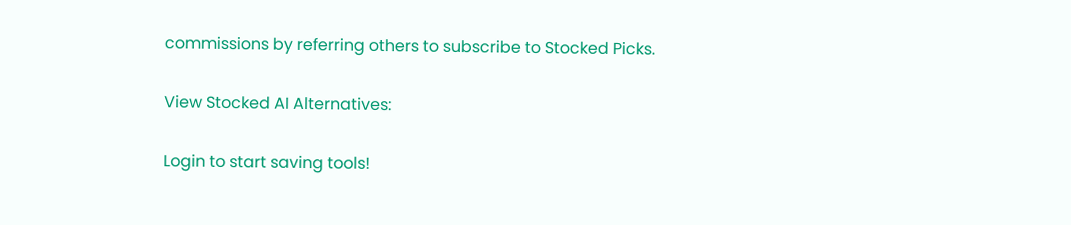commissions by referring others to subscribe to Stocked Picks.

View Stocked AI Alternatives:

Login to start saving tools!